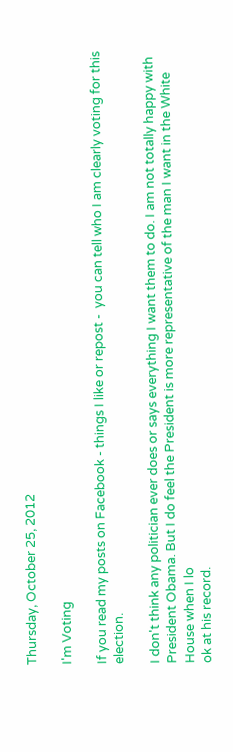Thursday, October 25, 2012

I'm Voting

If you read my posts on Facebook - things I like or repost -  you can tell who I am clearly voting for this election.

I don't think any politician ever does or says everything I want them to do. I am not totally happy with President Obama. But I do feel the President is more representative of the man I want in the White House when I lo
ok at his record.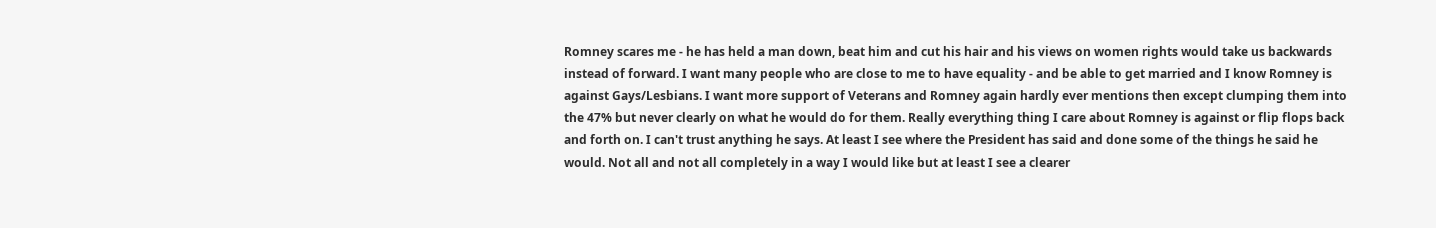Romney scares me - he has held a man down, beat him and cut his hair and his views on women rights would take us backwards instead of forward. I want many people who are close to me to have equality - and be able to get married and I know Romney is against Gays/Lesbians. I want more support of Veterans and Romney again hardly ever mentions then except clumping them into the 47% but never clearly on what he would do for them. Really everything thing I care about Romney is against or flip flops back and forth on. I can't trust anything he says. At least I see where the President has said and done some of the things he said he would. Not all and not all completely in a way I would like but at least I see a clearer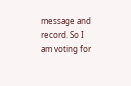message and record. So I am voting for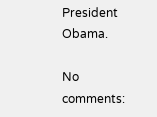President Obama.

No comments: